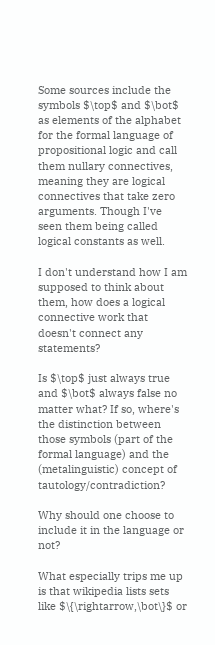Some sources include the symbols $\top$ and $\bot$ as elements of the alphabet for the formal language of propositional logic and call them nullary connectives, meaning they are logical connectives that take zero arguments. Though I've seen them being called logical constants as well.

I don't understand how I am supposed to think about them, how does a logical connective work that doesn't connect any statements?

Is $\top$ just always true and $\bot$ always false no matter what? If so, where's the distinction between those symbols (part of the formal language) and the (metalinguistic) concept of tautology/contradiction?

Why should one choose to include it in the language or not?

What especially trips me up is that wikipedia lists sets like $\{\rightarrow,\bot\}$ or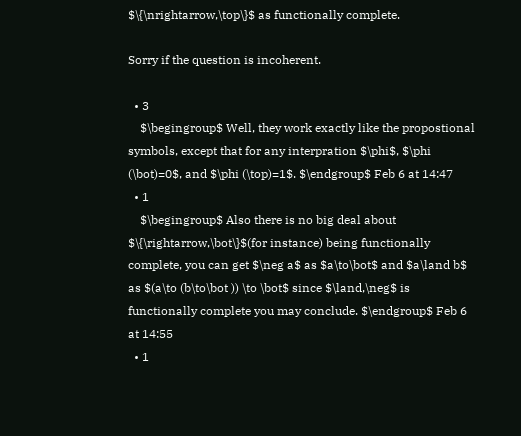$\{\nrightarrow,\top\}$ as functionally complete.

Sorry if the question is incoherent.

  • 3
    $\begingroup$ Well, they work exactly like the propostional symbols, except that for any interpration $\phi$, $\phi (\bot)=0$, and $\phi (\top)=1$. $\endgroup$ Feb 6 at 14:47
  • 1
    $\begingroup$ Also there is no big deal about $\{\rightarrow,\bot\}$(for instance) being functionally complete, you can get $\neg a$ as $a\to\bot$ and $a\land b$ as $(a\to (b\to\bot )) \to \bot$ since $\land,\neg$ is functionally complete you may conclude. $\endgroup$ Feb 6 at 14:55
  • 1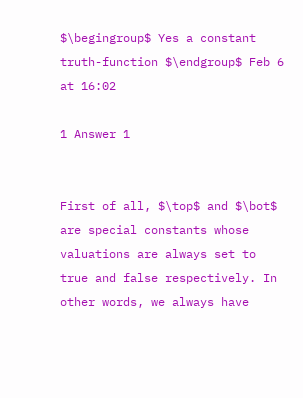$\begingroup$ Yes a constant truth-function $\endgroup$ Feb 6 at 16:02

1 Answer 1


First of all, $\top$ and $\bot$ are special constants whose valuations are always set to true and false respectively. In other words, we always have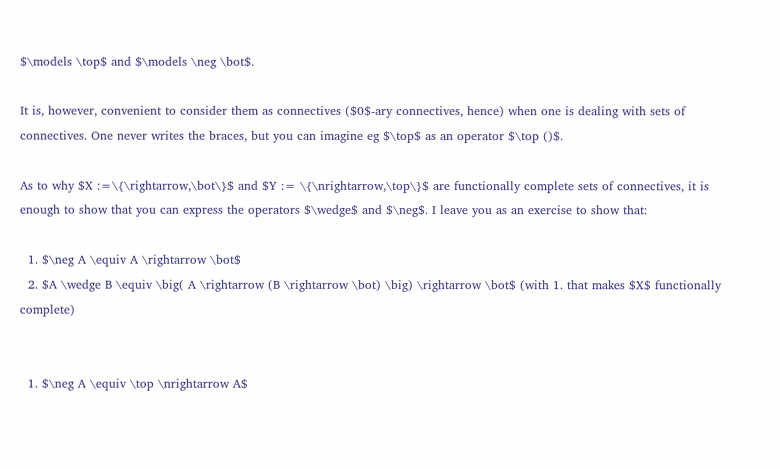$\models \top$ and $\models \neg \bot$.

It is, however, convenient to consider them as connectives ($0$-ary connectives, hence) when one is dealing with sets of connectives. One never writes the braces, but you can imagine eg $\top$ as an operator $\top ()$.

As to why $X :=\{\rightarrow,\bot\}$ and $Y := \{\nrightarrow,\top\}$ are functionally complete sets of connectives, it is enough to show that you can express the operators $\wedge$ and $\neg$. I leave you as an exercise to show that:

  1. $\neg A \equiv A \rightarrow \bot$
  2. $A \wedge B \equiv \big( A \rightarrow (B \rightarrow \bot) \big) \rightarrow \bot$ (with 1. that makes $X$ functionally complete)


  1. $\neg A \equiv \top \nrightarrow A$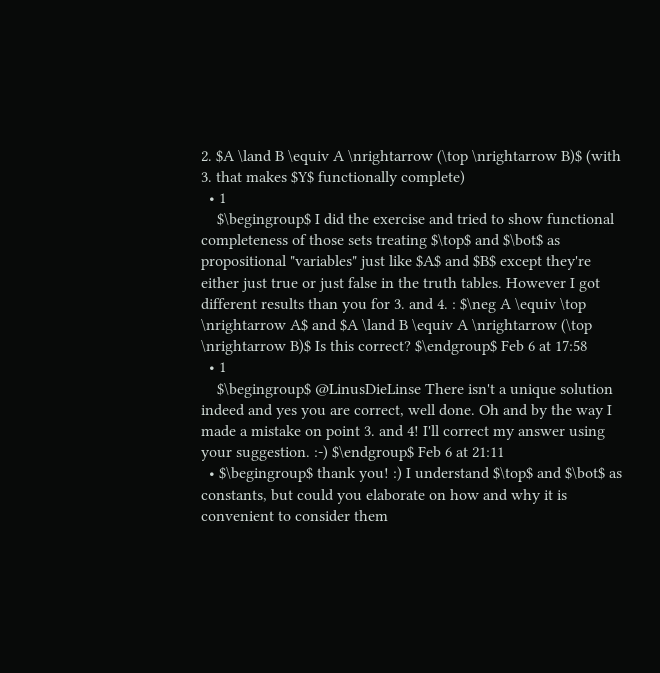2. $A \land B \equiv A \nrightarrow (\top \nrightarrow B)$ (with 3. that makes $Y$ functionally complete)
  • 1
    $\begingroup$ I did the exercise and tried to show functional completeness of those sets treating $\top$ and $\bot$ as propositional "variables" just like $A$ and $B$ except they're either just true or just false in the truth tables. However I got different results than you for 3. and 4. : $\neg A \equiv \top \nrightarrow A$ and $A \land B \equiv A \nrightarrow (\top \nrightarrow B)$ Is this correct? $\endgroup$ Feb 6 at 17:58
  • 1
    $\begingroup$ @LinusDieLinse There isn't a unique solution indeed and yes you are correct, well done. Oh and by the way I made a mistake on point 3. and 4! I'll correct my answer using your suggestion. :-) $\endgroup$ Feb 6 at 21:11
  • $\begingroup$ thank you! :) I understand $\top$ and $\bot$ as constants, but could you elaborate on how and why it is convenient to consider them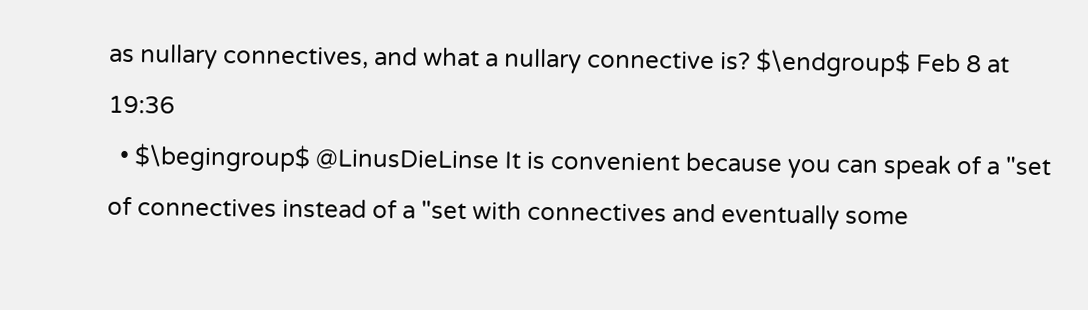as nullary connectives, and what a nullary connective is? $\endgroup$ Feb 8 at 19:36
  • $\begingroup$ @LinusDieLinse It is convenient because you can speak of a "set of connectives instead of a "set with connectives and eventually some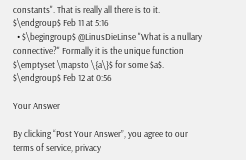constants". That is really all there is to it. $\endgroup$ Feb 11 at 5:16
  • $\begingroup$ @LinusDieLinse "What is a nullary connective?" Formally it is the unique function $\emptyset \mapsto \{a\}$ for some $a$. $\endgroup$ Feb 12 at 0:56

Your Answer

By clicking “Post Your Answer”, you agree to our terms of service, privacy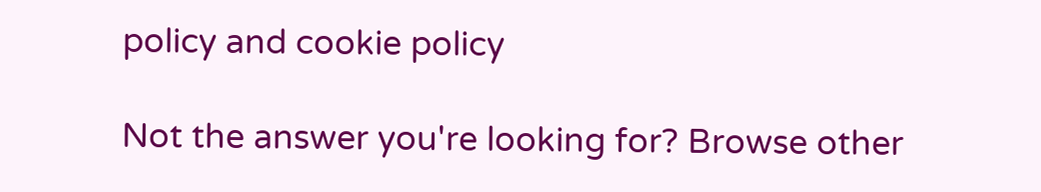policy and cookie policy

Not the answer you're looking for? Browse other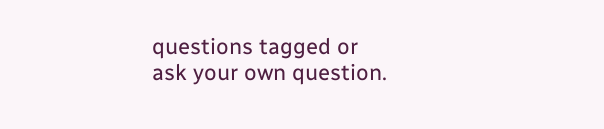questions tagged or ask your own question.